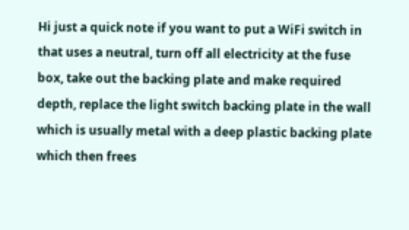Hi just a quick note if you want to put a WiFi switch in that uses a neutral, turn off all electricity at the fuse box, take out the backing plate and make required depth, replace the light switch backing plate in the wall which is usually metal with a deep plastic backing plate which then frees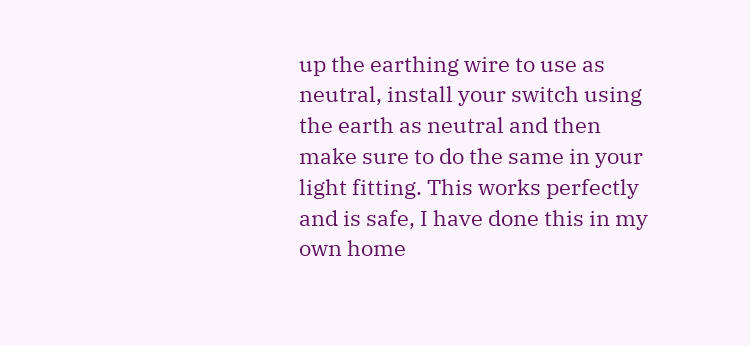up the earthing wire to use as neutral, install your switch using the earth as neutral and then make sure to do the same in your light fitting. This works perfectly and is safe, I have done this in my own home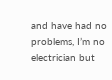and have had no problems, I’m no electrician but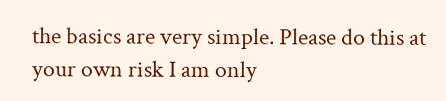the basics are very simple. Please do this at your own risk I am only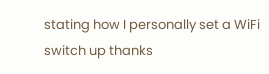stating how I personally set a WiFi switch up thanks